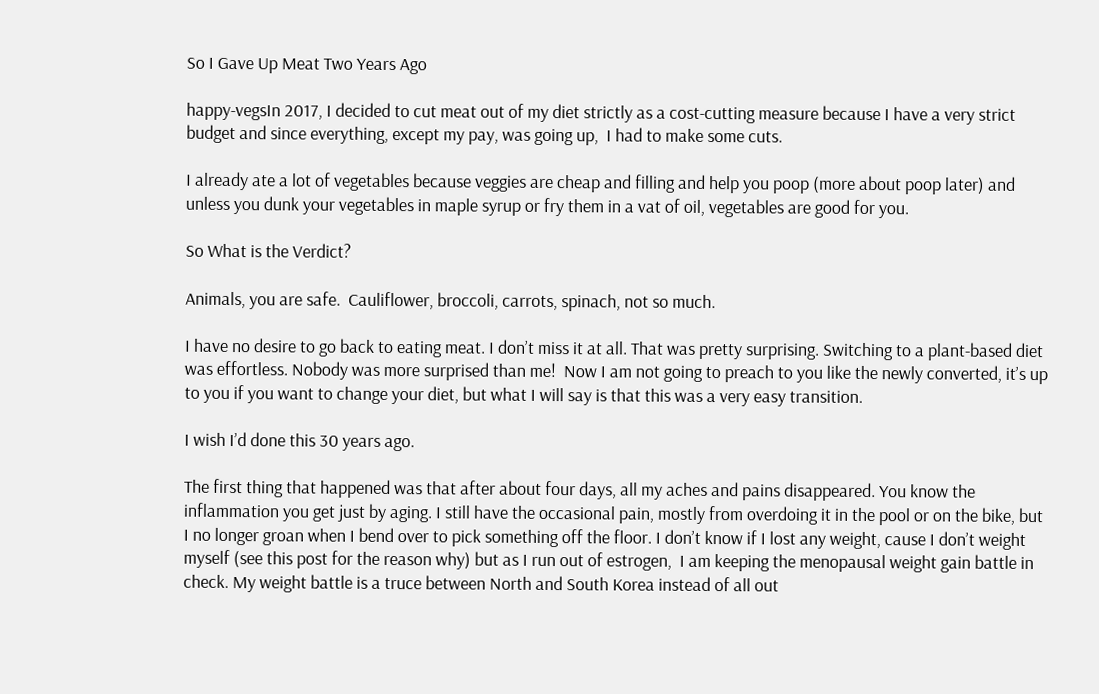So I Gave Up Meat Two Years Ago

happy-vegsIn 2017, I decided to cut meat out of my diet strictly as a cost-cutting measure because I have a very strict budget and since everything, except my pay, was going up,  I had to make some cuts.

I already ate a lot of vegetables because veggies are cheap and filling and help you poop (more about poop later) and unless you dunk your vegetables in maple syrup or fry them in a vat of oil, vegetables are good for you.

So What is the Verdict?

Animals, you are safe.  Cauliflower, broccoli, carrots, spinach, not so much.

I have no desire to go back to eating meat. I don’t miss it at all. That was pretty surprising. Switching to a plant-based diet was effortless. Nobody was more surprised than me!  Now I am not going to preach to you like the newly converted, it’s up to you if you want to change your diet, but what I will say is that this was a very easy transition.

I wish I’d done this 30 years ago.

The first thing that happened was that after about four days, all my aches and pains disappeared. You know the inflammation you get just by aging. I still have the occasional pain, mostly from overdoing it in the pool or on the bike, but I no longer groan when I bend over to pick something off the floor. I don’t know if I lost any weight, cause I don’t weight myself (see this post for the reason why) but as I run out of estrogen,  I am keeping the menopausal weight gain battle in check. My weight battle is a truce between North and South Korea instead of all out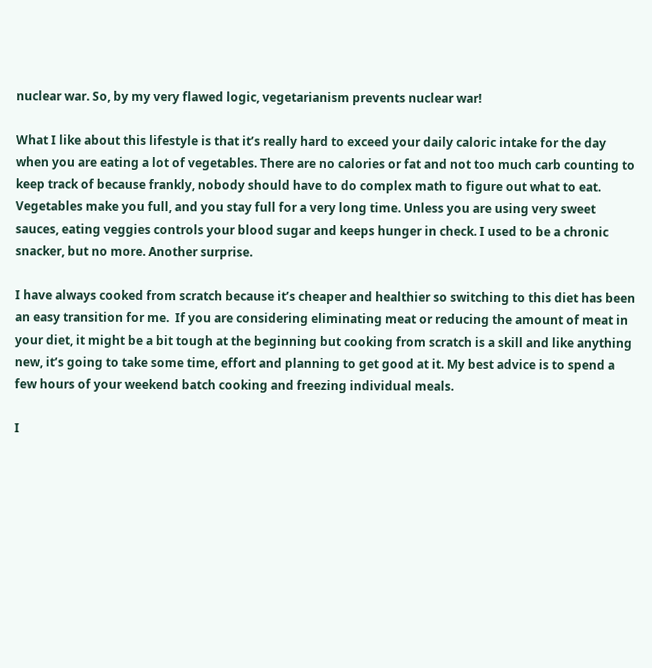nuclear war. So, by my very flawed logic, vegetarianism prevents nuclear war!

What I like about this lifestyle is that it’s really hard to exceed your daily caloric intake for the day when you are eating a lot of vegetables. There are no calories or fat and not too much carb counting to keep track of because frankly, nobody should have to do complex math to figure out what to eat. Vegetables make you full, and you stay full for a very long time. Unless you are using very sweet sauces, eating veggies controls your blood sugar and keeps hunger in check. I used to be a chronic snacker, but no more. Another surprise.

I have always cooked from scratch because it’s cheaper and healthier so switching to this diet has been an easy transition for me.  If you are considering eliminating meat or reducing the amount of meat in your diet, it might be a bit tough at the beginning but cooking from scratch is a skill and like anything new, it’s going to take some time, effort and planning to get good at it. My best advice is to spend a few hours of your weekend batch cooking and freezing individual meals.

I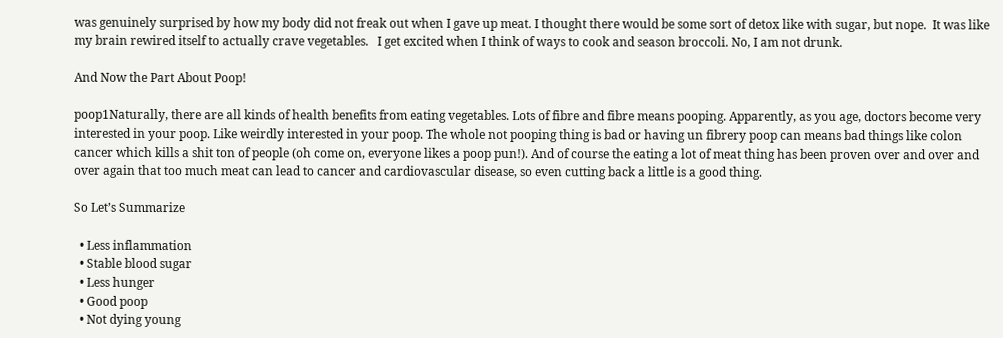was genuinely surprised by how my body did not freak out when I gave up meat. I thought there would be some sort of detox like with sugar, but nope.  It was like my brain rewired itself to actually crave vegetables.   I get excited when I think of ways to cook and season broccoli. No, I am not drunk.

And Now the Part About Poop!

poop1Naturally, there are all kinds of health benefits from eating vegetables. Lots of fibre and fibre means pooping. Apparently, as you age, doctors become very interested in your poop. Like weirdly interested in your poop. The whole not pooping thing is bad or having un fibrery poop can means bad things like colon cancer which kills a shit ton of people (oh come on, everyone likes a poop pun!). And of course the eating a lot of meat thing has been proven over and over and over again that too much meat can lead to cancer and cardiovascular disease, so even cutting back a little is a good thing.

So Let’s Summarize

  • Less inflammation
  • Stable blood sugar
  • Less hunger
  • Good poop
  • Not dying young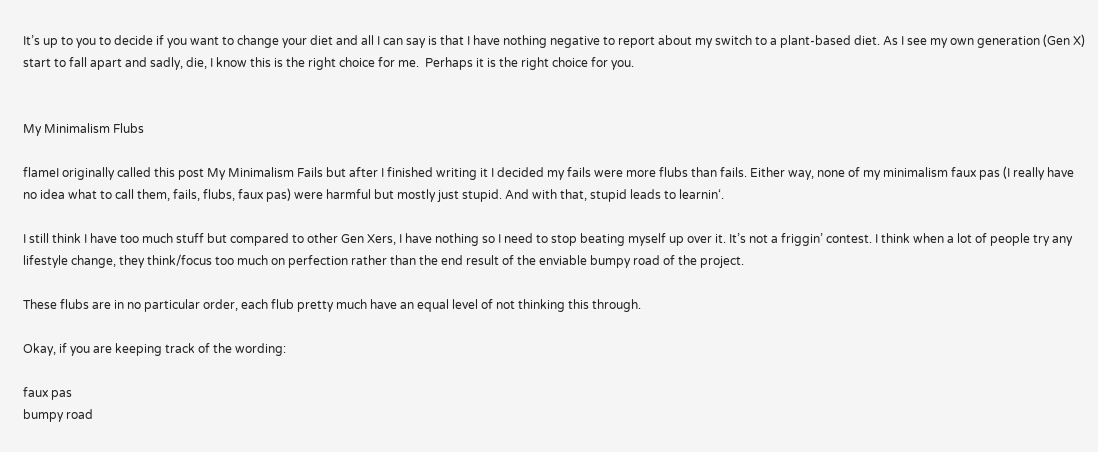It’s up to you to decide if you want to change your diet and all I can say is that I have nothing negative to report about my switch to a plant-based diet. As I see my own generation (Gen X) start to fall apart and sadly, die, I know this is the right choice for me.  Perhaps it is the right choice for you.


My Minimalism Flubs

flameI originally called this post My Minimalism Fails but after I finished writing it I decided my fails were more flubs than fails. Either way, none of my minimalism faux pas (I really have no idea what to call them, fails, flubs, faux pas) were harmful but mostly just stupid. And with that, stupid leads to learnin‘.

I still think I have too much stuff but compared to other Gen Xers, I have nothing so I need to stop beating myself up over it. It’s not a friggin’ contest. I think when a lot of people try any lifestyle change, they think/focus too much on perfection rather than the end result of the enviable bumpy road of the project.

These flubs are in no particular order, each flub pretty much have an equal level of not thinking this through.

Okay, if you are keeping track of the wording:

faux pas
bumpy road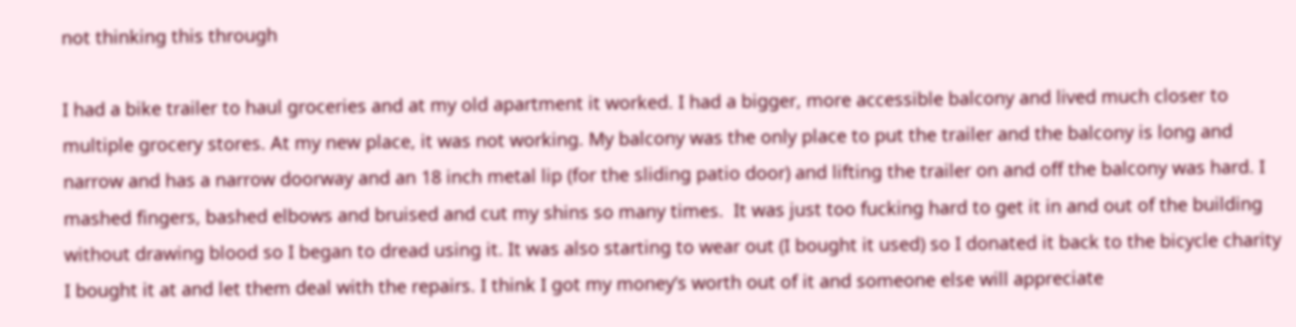not thinking this through

I had a bike trailer to haul groceries and at my old apartment it worked. I had a bigger, more accessible balcony and lived much closer to multiple grocery stores. At my new place, it was not working. My balcony was the only place to put the trailer and the balcony is long and narrow and has a narrow doorway and an 18 inch metal lip (for the sliding patio door) and lifting the trailer on and off the balcony was hard. I mashed fingers, bashed elbows and bruised and cut my shins so many times.  It was just too fucking hard to get it in and out of the building without drawing blood so I began to dread using it. It was also starting to wear out (I bought it used) so I donated it back to the bicycle charity I bought it at and let them deal with the repairs. I think I got my money’s worth out of it and someone else will appreciate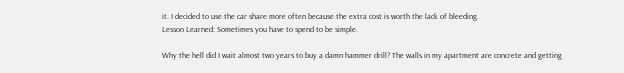it. I decided to use the car share more often because the extra cost is worth the lack of bleeding.
Lesson Learned: Sometimes you have to spend to be simple.

Why the hell did I wait almost two years to buy a damn hammer drill? The walls in my apartment are concrete and getting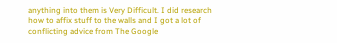anything into them is Very Difficult. I did research how to affix stuff to the walls and I got a lot of conflicting advice from The Google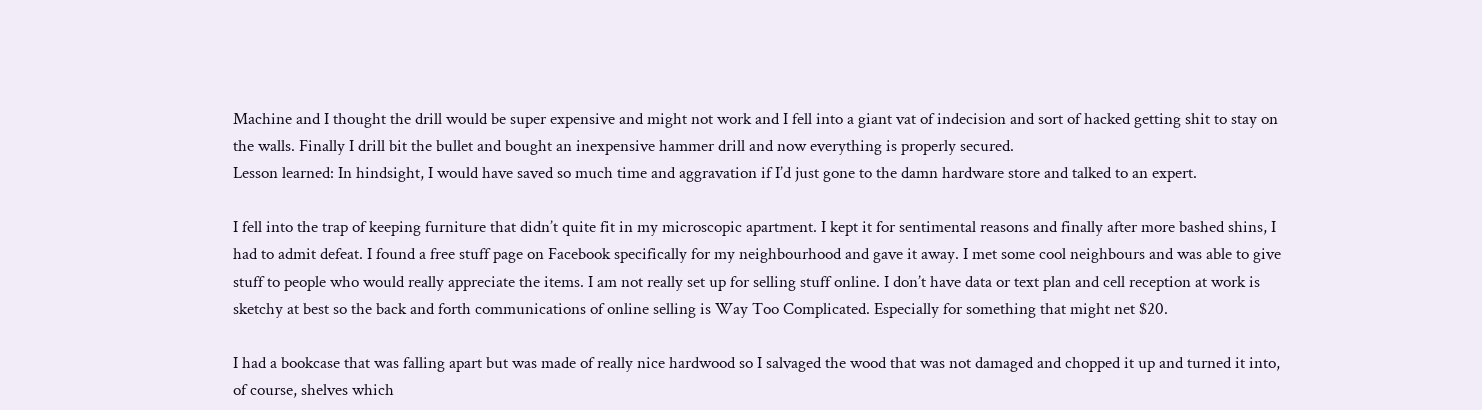Machine and I thought the drill would be super expensive and might not work and I fell into a giant vat of indecision and sort of hacked getting shit to stay on the walls. Finally I drill bit the bullet and bought an inexpensive hammer drill and now everything is properly secured.
Lesson learned: In hindsight, I would have saved so much time and aggravation if I’d just gone to the damn hardware store and talked to an expert.

I fell into the trap of keeping furniture that didn’t quite fit in my microscopic apartment. I kept it for sentimental reasons and finally after more bashed shins, I had to admit defeat. I found a free stuff page on Facebook specifically for my neighbourhood and gave it away. I met some cool neighbours and was able to give stuff to people who would really appreciate the items. I am not really set up for selling stuff online. I don’t have data or text plan and cell reception at work is sketchy at best so the back and forth communications of online selling is Way Too Complicated. Especially for something that might net $20.

I had a bookcase that was falling apart but was made of really nice hardwood so I salvaged the wood that was not damaged and chopped it up and turned it into, of course, shelves which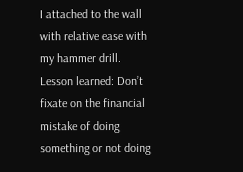I attached to the wall with relative ease with my hammer drill.
Lesson learned: Don’t fixate on the financial mistake of doing something or not doing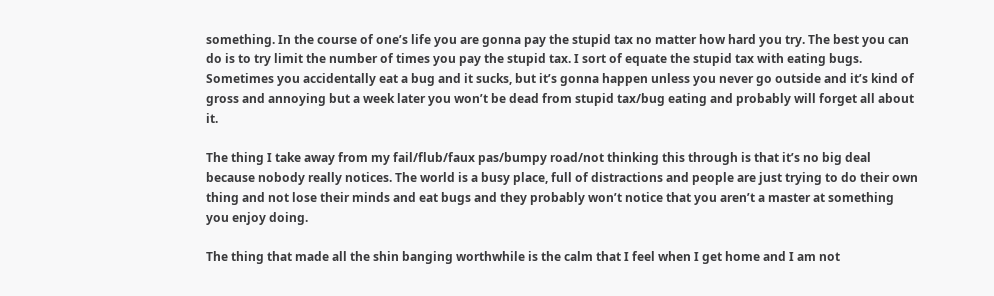something. In the course of one’s life you are gonna pay the stupid tax no matter how hard you try. The best you can do is to try limit the number of times you pay the stupid tax. I sort of equate the stupid tax with eating bugs. Sometimes you accidentally eat a bug and it sucks, but it’s gonna happen unless you never go outside and it’s kind of gross and annoying but a week later you won’t be dead from stupid tax/bug eating and probably will forget all about it.

The thing I take away from my fail/flub/faux pas/bumpy road/not thinking this through is that it’s no big deal because nobody really notices. The world is a busy place, full of distractions and people are just trying to do their own thing and not lose their minds and eat bugs and they probably won’t notice that you aren’t a master at something you enjoy doing.

The thing that made all the shin banging worthwhile is the calm that I feel when I get home and I am not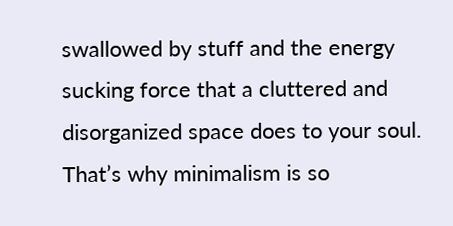swallowed by stuff and the energy sucking force that a cluttered and disorganized space does to your soul. That’s why minimalism is so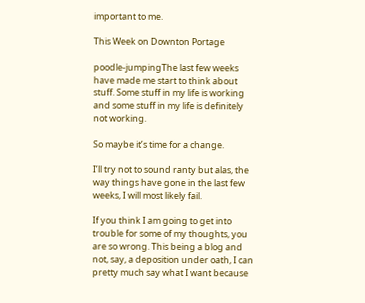important to me.

This Week on Downton Portage

poodle-jumpingThe last few weeks have made me start to think about stuff. Some stuff in my life is working and some stuff in my life is definitely not working.

So maybe it’s time for a change.

I’ll try not to sound ranty but alas, the way things have gone in the last few weeks, I will most likely fail.

If you think I am going to get into trouble for some of my thoughts, you are so wrong. This being a blog and not, say, a deposition under oath, I can pretty much say what I want because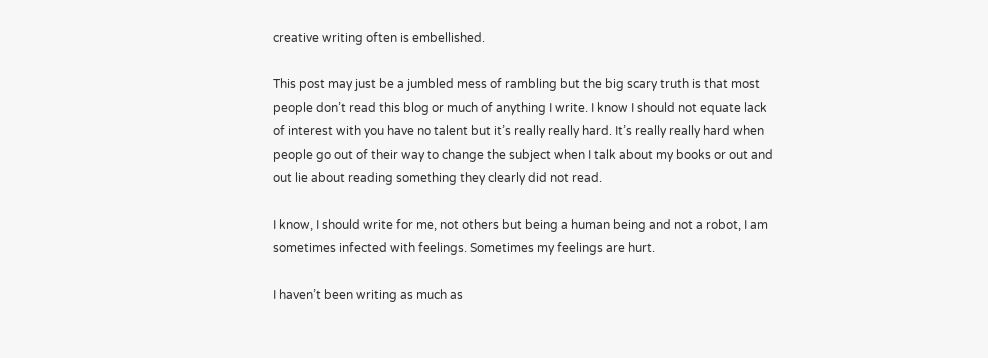creative writing often is embellished.

This post may just be a jumbled mess of rambling but the big scary truth is that most people don’t read this blog or much of anything I write. I know I should not equate lack of interest with you have no talent but it’s really really hard. It’s really really hard when people go out of their way to change the subject when I talk about my books or out and out lie about reading something they clearly did not read.

I know, I should write for me, not others but being a human being and not a robot, I am sometimes infected with feelings. Sometimes my feelings are hurt.

I haven’t been writing as much as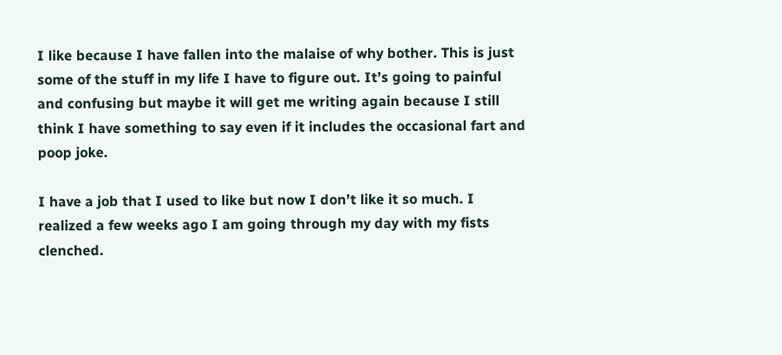I like because I have fallen into the malaise of why bother. This is just some of the stuff in my life I have to figure out. It’s going to painful and confusing but maybe it will get me writing again because I still think I have something to say even if it includes the occasional fart and poop joke.

I have a job that I used to like but now I don’t like it so much. I realized a few weeks ago I am going through my day with my fists clenched.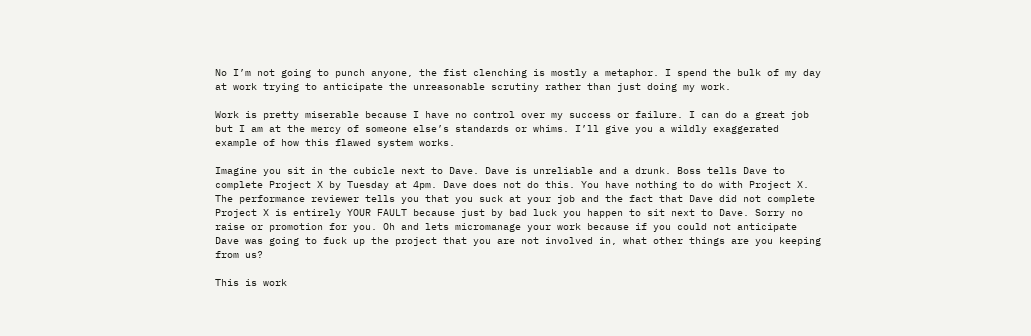No I’m not going to punch anyone, the fist clenching is mostly a metaphor. I spend the bulk of my day at work trying to anticipate the unreasonable scrutiny rather than just doing my work.

Work is pretty miserable because I have no control over my success or failure. I can do a great job but I am at the mercy of someone else’s standards or whims. I’ll give you a wildly exaggerated example of how this flawed system works.

Imagine you sit in the cubicle next to Dave. Dave is unreliable and a drunk. Boss tells Dave to complete Project X by Tuesday at 4pm. Dave does not do this. You have nothing to do with Project X. The performance reviewer tells you that you suck at your job and the fact that Dave did not complete Project X is entirely YOUR FAULT because just by bad luck you happen to sit next to Dave. Sorry no raise or promotion for you. Oh and lets micromanage your work because if you could not anticipate Dave was going to fuck up the project that you are not involved in, what other things are you keeping from us?

This is work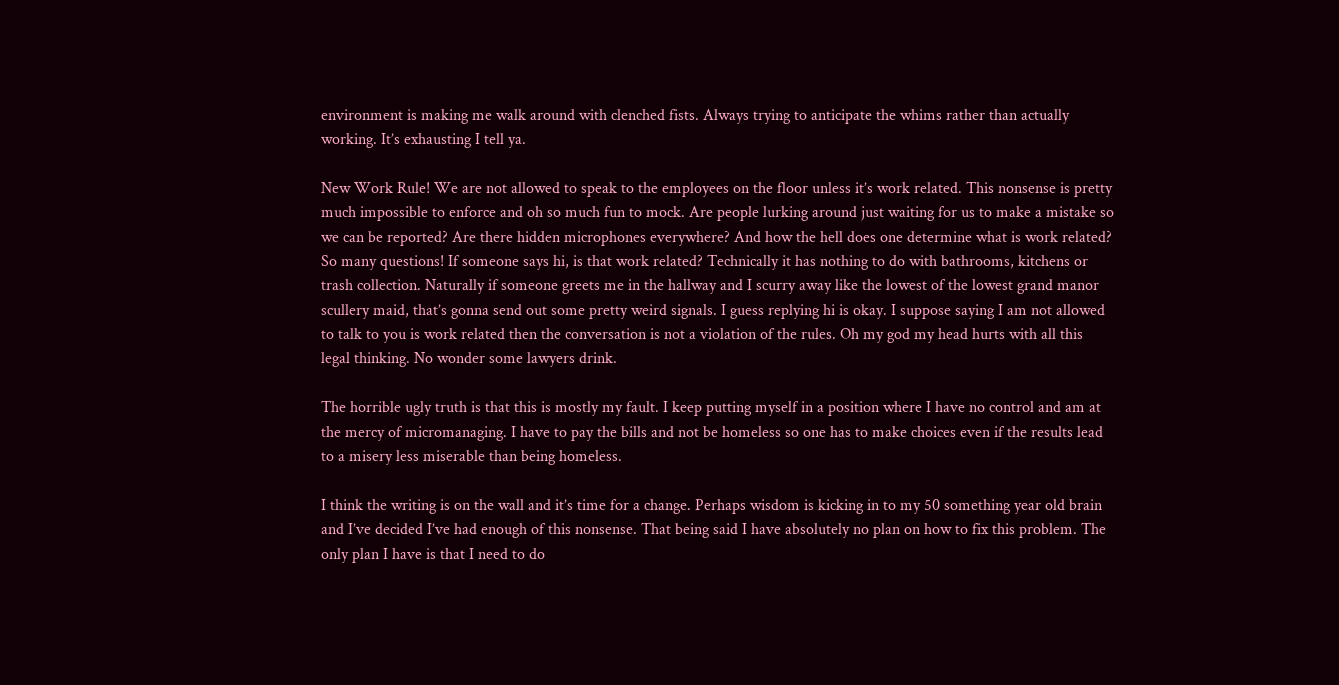environment is making me walk around with clenched fists. Always trying to anticipate the whims rather than actually working. It’s exhausting I tell ya.

New Work Rule! We are not allowed to speak to the employees on the floor unless it’s work related. This nonsense is pretty much impossible to enforce and oh so much fun to mock. Are people lurking around just waiting for us to make a mistake so we can be reported? Are there hidden microphones everywhere? And how the hell does one determine what is work related? So many questions! If someone says hi, is that work related? Technically it has nothing to do with bathrooms, kitchens or trash collection. Naturally if someone greets me in the hallway and I scurry away like the lowest of the lowest grand manor scullery maid, that’s gonna send out some pretty weird signals. I guess replying hi is okay. I suppose saying I am not allowed to talk to you is work related then the conversation is not a violation of the rules. Oh my god my head hurts with all this legal thinking. No wonder some lawyers drink.

The horrible ugly truth is that this is mostly my fault. I keep putting myself in a position where I have no control and am at the mercy of micromanaging. I have to pay the bills and not be homeless so one has to make choices even if the results lead to a misery less miserable than being homeless.

I think the writing is on the wall and it’s time for a change. Perhaps wisdom is kicking in to my 50 something year old brain and I’ve decided I’ve had enough of this nonsense. That being said I have absolutely no plan on how to fix this problem. The only plan I have is that I need to do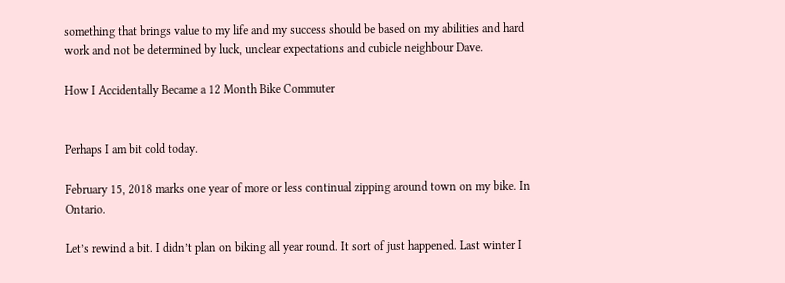something that brings value to my life and my success should be based on my abilities and hard work and not be determined by luck, unclear expectations and cubicle neighbour Dave.

How I Accidentally Became a 12 Month Bike Commuter


Perhaps I am bit cold today.

February 15, 2018 marks one year of more or less continual zipping around town on my bike. In Ontario.

Let’s rewind a bit. I didn’t plan on biking all year round. It sort of just happened. Last winter I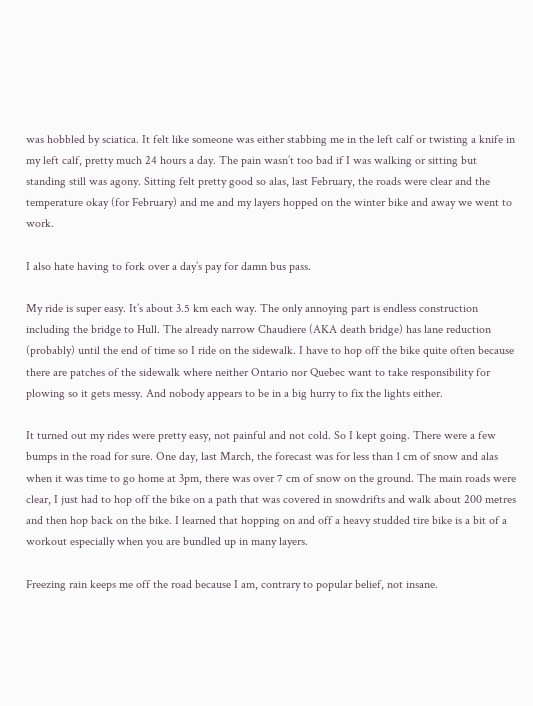was hobbled by sciatica. It felt like someone was either stabbing me in the left calf or twisting a knife in my left calf, pretty much 24 hours a day. The pain wasn’t too bad if I was walking or sitting but standing still was agony. Sitting felt pretty good so alas, last February, the roads were clear and the temperature okay (for February) and me and my layers hopped on the winter bike and away we went to work.

I also hate having to fork over a day’s pay for damn bus pass.

My ride is super easy. It’s about 3.5 km each way. The only annoying part is endless construction including the bridge to Hull. The already narrow Chaudiere (AKA death bridge) has lane reduction (probably) until the end of time so I ride on the sidewalk. I have to hop off the bike quite often because there are patches of the sidewalk where neither Ontario nor Quebec want to take responsibility for plowing so it gets messy. And nobody appears to be in a big hurry to fix the lights either.

It turned out my rides were pretty easy, not painful and not cold. So I kept going. There were a few bumps in the road for sure. One day, last March, the forecast was for less than 1 cm of snow and alas when it was time to go home at 3pm, there was over 7 cm of snow on the ground. The main roads were clear, I just had to hop off the bike on a path that was covered in snowdrifts and walk about 200 metres and then hop back on the bike. I learned that hopping on and off a heavy studded tire bike is a bit of a workout especially when you are bundled up in many layers.

Freezing rain keeps me off the road because I am, contrary to popular belief, not insane.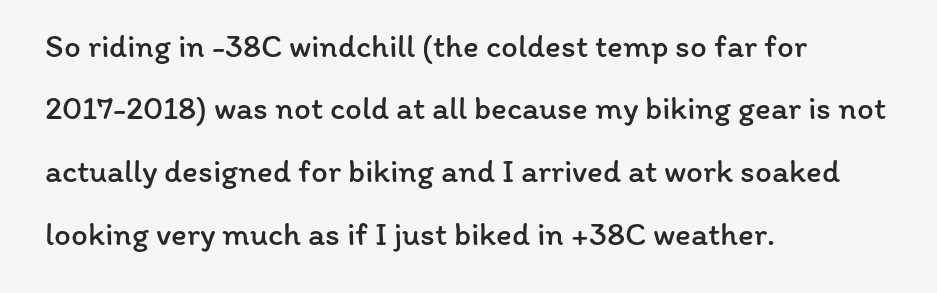So riding in -38C windchill (the coldest temp so far for 2017-2018) was not cold at all because my biking gear is not actually designed for biking and I arrived at work soaked looking very much as if I just biked in +38C weather.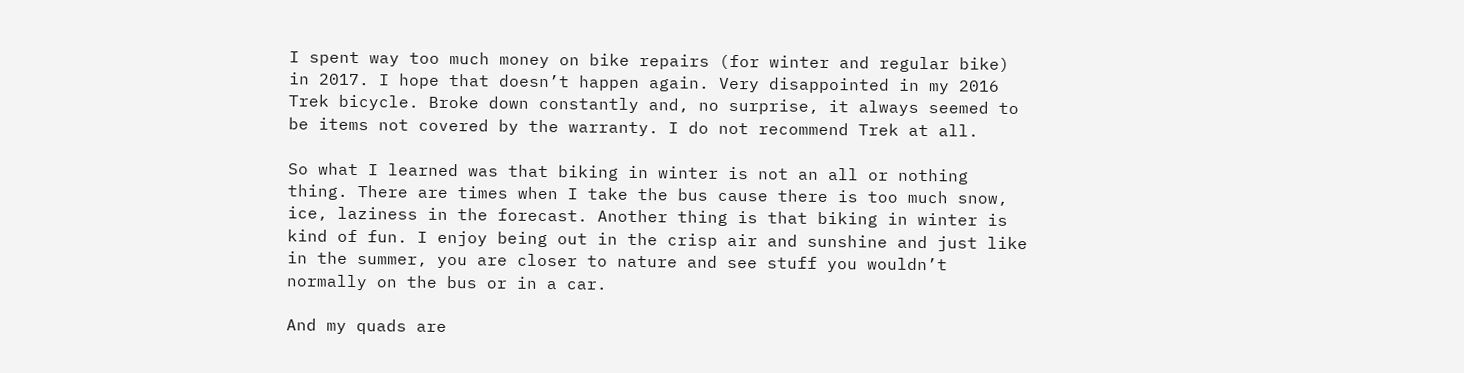I spent way too much money on bike repairs (for winter and regular bike) in 2017. I hope that doesn’t happen again. Very disappointed in my 2016 Trek bicycle. Broke down constantly and, no surprise, it always seemed to be items not covered by the warranty. I do not recommend Trek at all.

So what I learned was that biking in winter is not an all or nothing thing. There are times when I take the bus cause there is too much snow, ice, laziness in the forecast. Another thing is that biking in winter is kind of fun. I enjoy being out in the crisp air and sunshine and just like in the summer, you are closer to nature and see stuff you wouldn’t normally on the bus or in a car.

And my quads are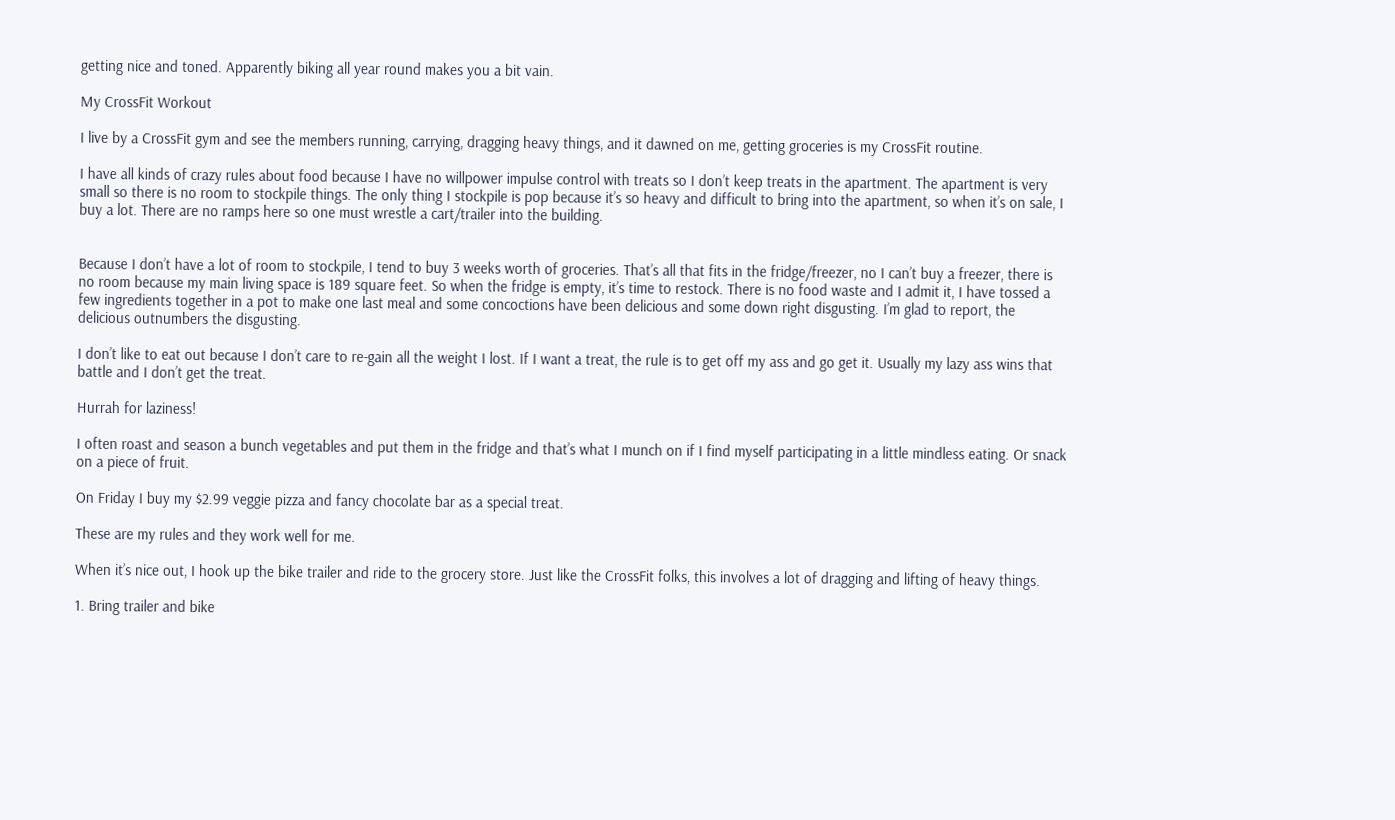getting nice and toned. Apparently biking all year round makes you a bit vain.

My CrossFit Workout

I live by a CrossFit gym and see the members running, carrying, dragging heavy things, and it dawned on me, getting groceries is my CrossFit routine.

I have all kinds of crazy rules about food because I have no willpower impulse control with treats so I don’t keep treats in the apartment. The apartment is very small so there is no room to stockpile things. The only thing I stockpile is pop because it’s so heavy and difficult to bring into the apartment, so when it’s on sale, I buy a lot. There are no ramps here so one must wrestle a cart/trailer into the building.


Because I don’t have a lot of room to stockpile, I tend to buy 3 weeks worth of groceries. That’s all that fits in the fridge/freezer, no I can’t buy a freezer, there is no room because my main living space is 189 square feet. So when the fridge is empty, it’s time to restock. There is no food waste and I admit it, I have tossed a few ingredients together in a pot to make one last meal and some concoctions have been delicious and some down right disgusting. I’m glad to report, the delicious outnumbers the disgusting.

I don’t like to eat out because I don’t care to re-gain all the weight I lost. If I want a treat, the rule is to get off my ass and go get it. Usually my lazy ass wins that battle and I don’t get the treat.

Hurrah for laziness!

I often roast and season a bunch vegetables and put them in the fridge and that’s what I munch on if I find myself participating in a little mindless eating. Or snack on a piece of fruit.

On Friday I buy my $2.99 veggie pizza and fancy chocolate bar as a special treat.

These are my rules and they work well for me.

When it’s nice out, I hook up the bike trailer and ride to the grocery store. Just like the CrossFit folks, this involves a lot of dragging and lifting of heavy things.

1. Bring trailer and bike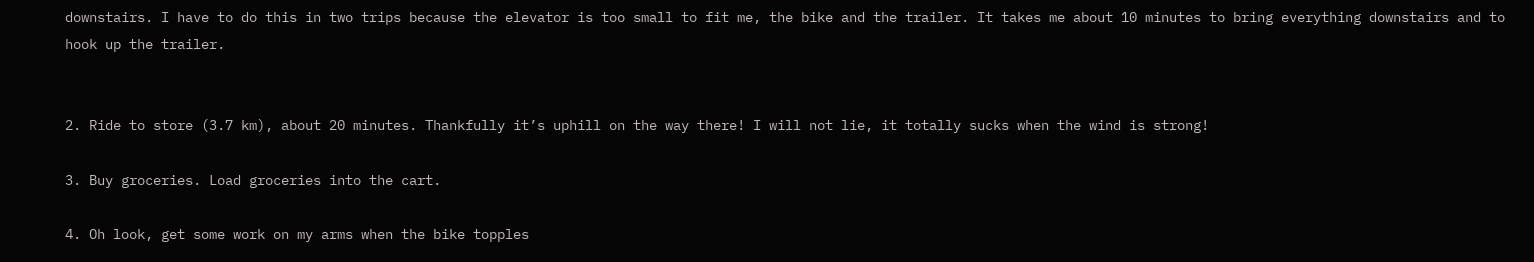downstairs. I have to do this in two trips because the elevator is too small to fit me, the bike and the trailer. It takes me about 10 minutes to bring everything downstairs and to hook up the trailer.


2. Ride to store (3.7 km), about 20 minutes. Thankfully it’s uphill on the way there! I will not lie, it totally sucks when the wind is strong!

3. Buy groceries. Load groceries into the cart.

4. Oh look, get some work on my arms when the bike topples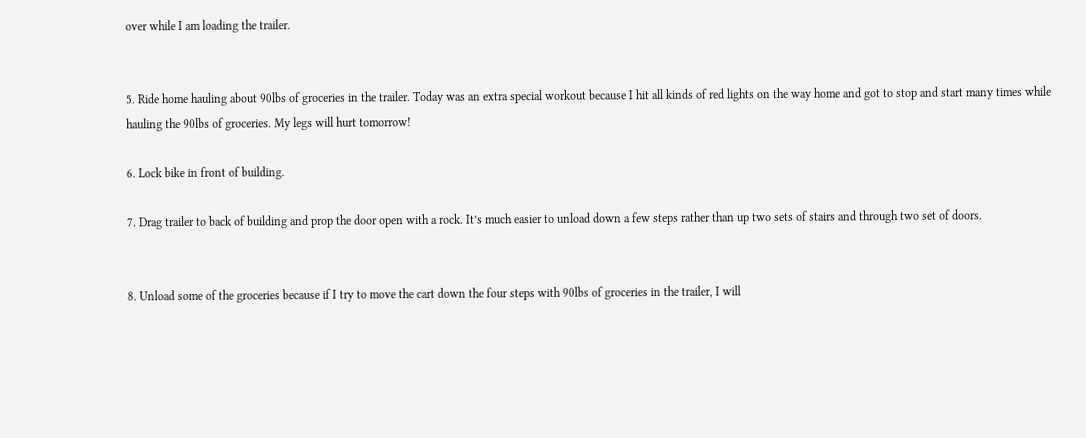over while I am loading the trailer.


5. Ride home hauling about 90lbs of groceries in the trailer. Today was an extra special workout because I hit all kinds of red lights on the way home and got to stop and start many times while hauling the 90lbs of groceries. My legs will hurt tomorrow!

6. Lock bike in front of building.

7. Drag trailer to back of building and prop the door open with a rock. It’s much easier to unload down a few steps rather than up two sets of stairs and through two set of doors.


8. Unload some of the groceries because if I try to move the cart down the four steps with 90lbs of groceries in the trailer, I will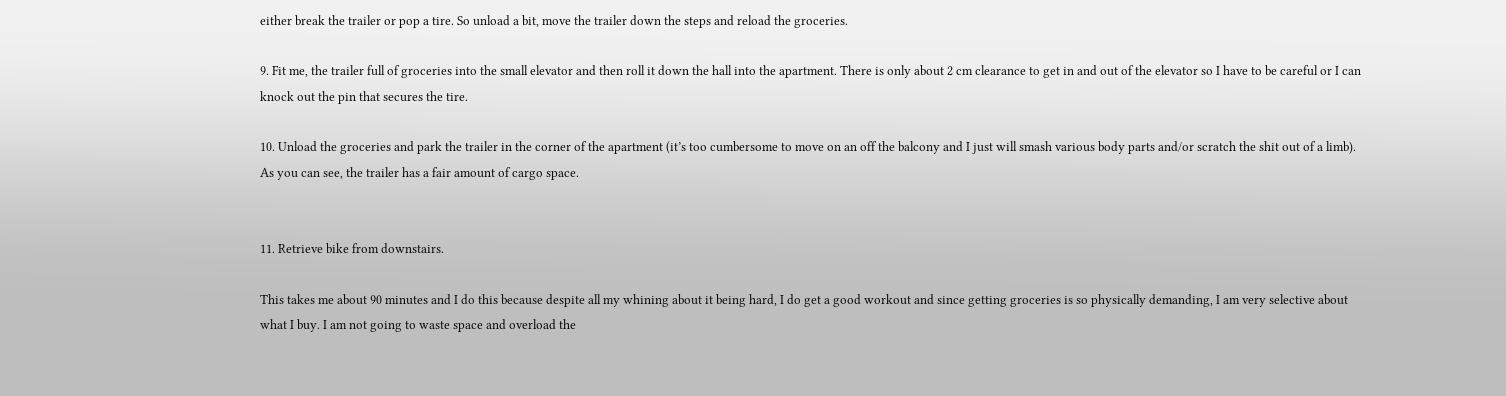either break the trailer or pop a tire. So unload a bit, move the trailer down the steps and reload the groceries.

9. Fit me, the trailer full of groceries into the small elevator and then roll it down the hall into the apartment. There is only about 2 cm clearance to get in and out of the elevator so I have to be careful or I can knock out the pin that secures the tire.

10. Unload the groceries and park the trailer in the corner of the apartment (it’s too cumbersome to move on an off the balcony and I just will smash various body parts and/or scratch the shit out of a limb). As you can see, the trailer has a fair amount of cargo space.


11. Retrieve bike from downstairs.

This takes me about 90 minutes and I do this because despite all my whining about it being hard, I do get a good workout and since getting groceries is so physically demanding, I am very selective about what I buy. I am not going to waste space and overload the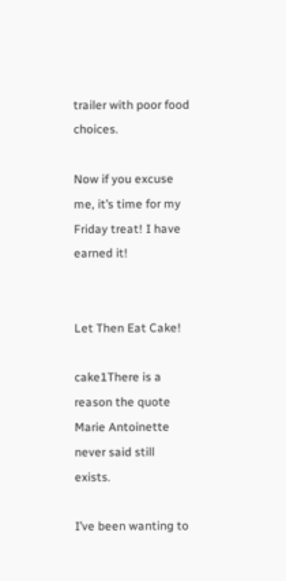trailer with poor food choices.

Now if you excuse me, it’s time for my Friday treat! I have earned it!


Let Then Eat Cake!

cake1There is a reason the quote Marie Antoinette never said still exists.

I’ve been wanting to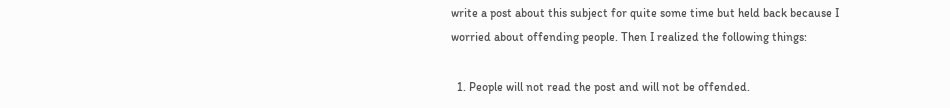write a post about this subject for quite some time but held back because I worried about offending people. Then I realized the following things:

  1. People will not read the post and will not be offended.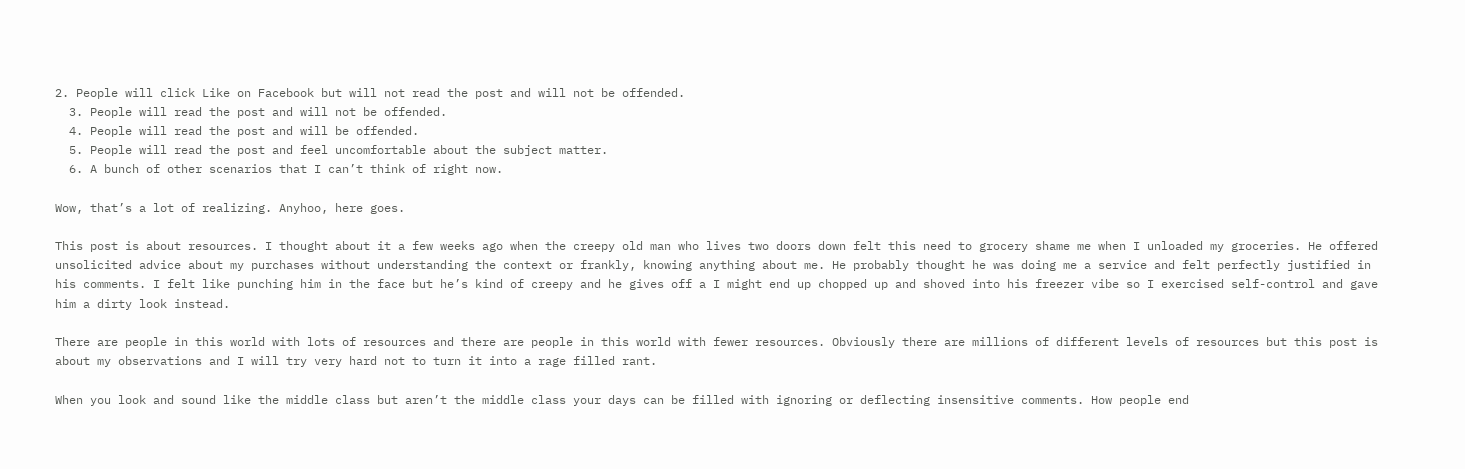2. People will click Like on Facebook but will not read the post and will not be offended.
  3. People will read the post and will not be offended.
  4. People will read the post and will be offended.
  5. People will read the post and feel uncomfortable about the subject matter.
  6. A bunch of other scenarios that I can’t think of right now.

Wow, that’s a lot of realizing. Anyhoo, here goes.

This post is about resources. I thought about it a few weeks ago when the creepy old man who lives two doors down felt this need to grocery shame me when I unloaded my groceries. He offered unsolicited advice about my purchases without understanding the context or frankly, knowing anything about me. He probably thought he was doing me a service and felt perfectly justified in his comments. I felt like punching him in the face but he’s kind of creepy and he gives off a I might end up chopped up and shoved into his freezer vibe so I exercised self-control and gave him a dirty look instead.

There are people in this world with lots of resources and there are people in this world with fewer resources. Obviously there are millions of different levels of resources but this post is about my observations and I will try very hard not to turn it into a rage filled rant.

When you look and sound like the middle class but aren’t the middle class your days can be filled with ignoring or deflecting insensitive comments. How people end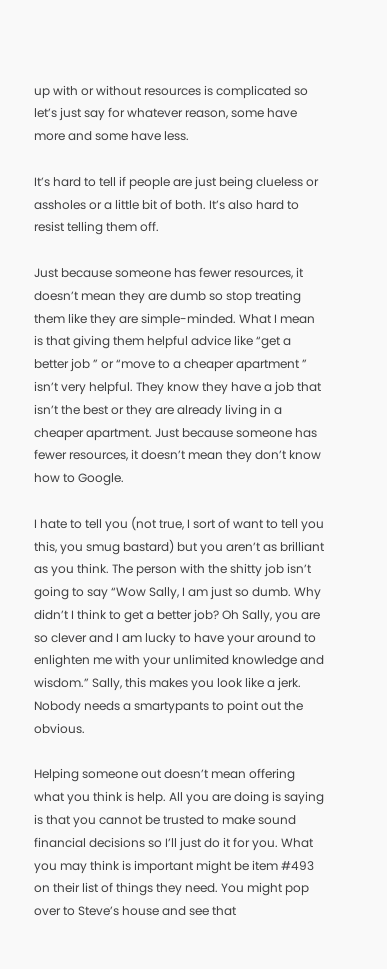up with or without resources is complicated so let’s just say for whatever reason, some have more and some have less.

It’s hard to tell if people are just being clueless or assholes or a little bit of both. It’s also hard to resist telling them off.

Just because someone has fewer resources, it doesn’t mean they are dumb so stop treating them like they are simple-minded. What I mean is that giving them helpful advice like “get a better job ” or “move to a cheaper apartment ” isn’t very helpful. They know they have a job that isn’t the best or they are already living in a cheaper apartment. Just because someone has fewer resources, it doesn’t mean they don’t know how to Google.

I hate to tell you (not true, I sort of want to tell you this, you smug bastard) but you aren’t as brilliant as you think. The person with the shitty job isn’t going to say “Wow Sally, I am just so dumb. Why didn’t I think to get a better job? Oh Sally, you are so clever and I am lucky to have your around to enlighten me with your unlimited knowledge and wisdom.” Sally, this makes you look like a jerk. Nobody needs a smartypants to point out the obvious.

Helping someone out doesn’t mean offering what you think is help. All you are doing is saying is that you cannot be trusted to make sound financial decisions so I’ll just do it for you. What you may think is important might be item #493 on their list of things they need. You might pop over to Steve’s house and see that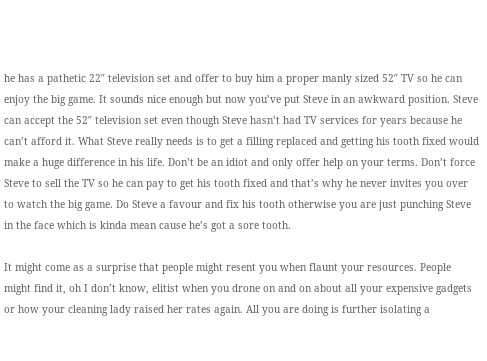he has a pathetic 22″ television set and offer to buy him a proper manly sized 52″ TV so he can enjoy the big game. It sounds nice enough but now you’ve put Steve in an awkward position. Steve can accept the 52″ television set even though Steve hasn’t had TV services for years because he can’t afford it. What Steve really needs is to get a filling replaced and getting his tooth fixed would make a huge difference in his life. Don’t be an idiot and only offer help on your terms. Don’t force Steve to sell the TV so he can pay to get his tooth fixed and that’s why he never invites you over to watch the big game. Do Steve a favour and fix his tooth otherwise you are just punching Steve in the face which is kinda mean cause he’s got a sore tooth.

It might come as a surprise that people might resent you when flaunt your resources. People might find it, oh I don’t know, elitist when you drone on and on about all your expensive gadgets or how your cleaning lady raised her rates again. All you are doing is further isolating a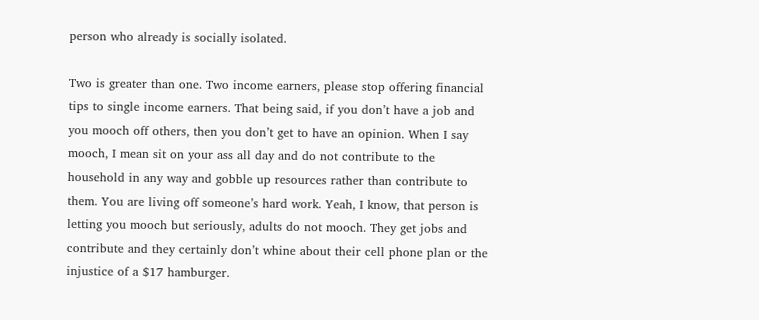person who already is socially isolated.

Two is greater than one. Two income earners, please stop offering financial tips to single income earners. That being said, if you don’t have a job and you mooch off others, then you don’t get to have an opinion. When I say mooch, I mean sit on your ass all day and do not contribute to the household in any way and gobble up resources rather than contribute to them. You are living off someone’s hard work. Yeah, I know, that person is letting you mooch but seriously, adults do not mooch. They get jobs and contribute and they certainly don’t whine about their cell phone plan or the injustice of a $17 hamburger.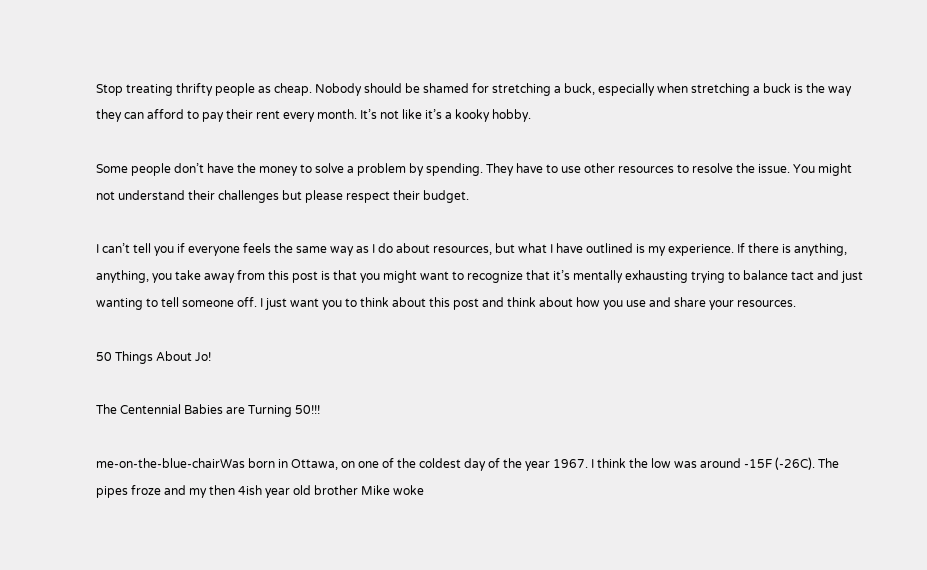Stop treating thrifty people as cheap. Nobody should be shamed for stretching a buck, especially when stretching a buck is the way they can afford to pay their rent every month. It’s not like it’s a kooky hobby.

Some people don’t have the money to solve a problem by spending. They have to use other resources to resolve the issue. You might not understand their challenges but please respect their budget.

I can’t tell you if everyone feels the same way as I do about resources, but what I have outlined is my experience. If there is anything, anything, you take away from this post is that you might want to recognize that it’s mentally exhausting trying to balance tact and just wanting to tell someone off. I just want you to think about this post and think about how you use and share your resources.

50 Things About Jo!

The Centennial Babies are Turning 50!!!

me-on-the-blue-chairWas born in Ottawa, on one of the coldest day of the year 1967. I think the low was around -15F (-26C). The pipes froze and my then 4ish year old brother Mike woke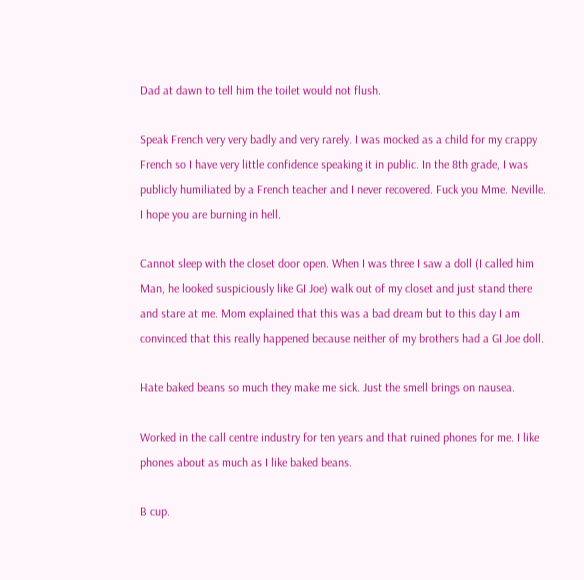Dad at dawn to tell him the toilet would not flush.

Speak French very very badly and very rarely. I was mocked as a child for my crappy French so I have very little confidence speaking it in public. In the 8th grade, I was publicly humiliated by a French teacher and I never recovered. Fuck you Mme. Neville. I hope you are burning in hell.

Cannot sleep with the closet door open. When I was three I saw a doll (I called him Man, he looked suspiciously like GI Joe) walk out of my closet and just stand there and stare at me. Mom explained that this was a bad dream but to this day I am convinced that this really happened because neither of my brothers had a GI Joe doll.

Hate baked beans so much they make me sick. Just the smell brings on nausea.

Worked in the call centre industry for ten years and that ruined phones for me. I like phones about as much as I like baked beans.

B cup.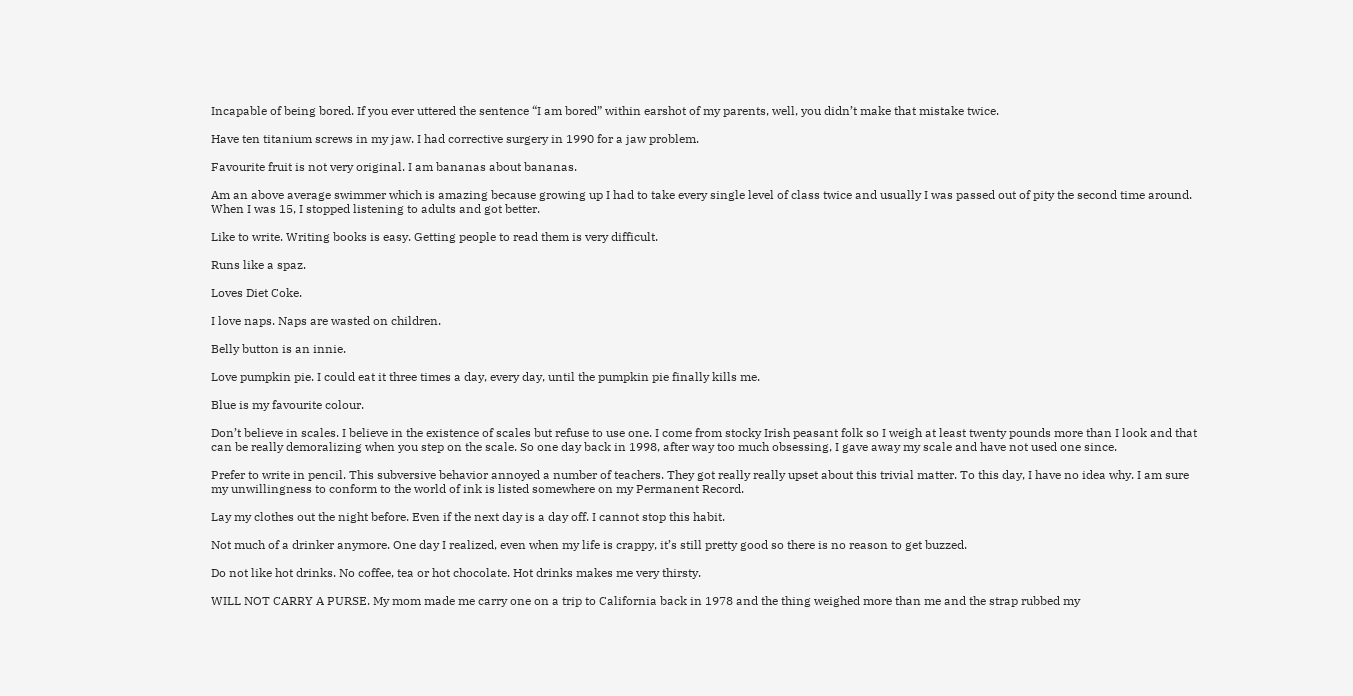Incapable of being bored. If you ever uttered the sentence “I am bored” within earshot of my parents, well, you didn’t make that mistake twice.

Have ten titanium screws in my jaw. I had corrective surgery in 1990 for a jaw problem.

Favourite fruit is not very original. I am bananas about bananas.

Am an above average swimmer which is amazing because growing up I had to take every single level of class twice and usually I was passed out of pity the second time around. When I was 15, I stopped listening to adults and got better.

Like to write. Writing books is easy. Getting people to read them is very difficult.

Runs like a spaz.

Loves Diet Coke.

I love naps. Naps are wasted on children.

Belly button is an innie.

Love pumpkin pie. I could eat it three times a day, every day, until the pumpkin pie finally kills me.

Blue is my favourite colour.

Don’t believe in scales. I believe in the existence of scales but refuse to use one. I come from stocky Irish peasant folk so I weigh at least twenty pounds more than I look and that can be really demoralizing when you step on the scale. So one day back in 1998, after way too much obsessing, I gave away my scale and have not used one since.

Prefer to write in pencil. This subversive behavior annoyed a number of teachers. They got really really upset about this trivial matter. To this day, I have no idea why. I am sure my unwillingness to conform to the world of ink is listed somewhere on my Permanent Record.

Lay my clothes out the night before. Even if the next day is a day off. I cannot stop this habit.

Not much of a drinker anymore. One day I realized, even when my life is crappy, it’s still pretty good so there is no reason to get buzzed.

Do not like hot drinks. No coffee, tea or hot chocolate. Hot drinks makes me very thirsty.

WILL NOT CARRY A PURSE. My mom made me carry one on a trip to California back in 1978 and the thing weighed more than me and the strap rubbed my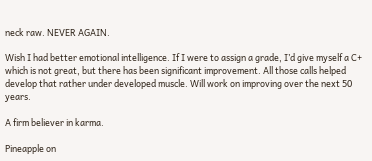neck raw. NEVER AGAIN.

Wish I had better emotional intelligence. If I were to assign a grade, I’d give myself a C+ which is not great, but there has been significant improvement. All those calls helped develop that rather under developed muscle. Will work on improving over the next 50 years.

A firm believer in karma.

Pineapple on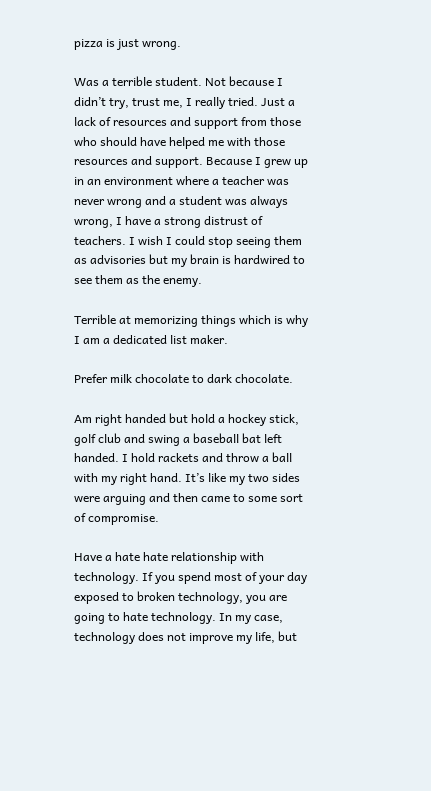pizza is just wrong.

Was a terrible student. Not because I didn’t try, trust me, I really tried. Just a lack of resources and support from those who should have helped me with those resources and support. Because I grew up in an environment where a teacher was never wrong and a student was always wrong, I have a strong distrust of teachers. I wish I could stop seeing them as advisories but my brain is hardwired to see them as the enemy.

Terrible at memorizing things which is why I am a dedicated list maker.

Prefer milk chocolate to dark chocolate.

Am right handed but hold a hockey stick, golf club and swing a baseball bat left handed. I hold rackets and throw a ball with my right hand. It’s like my two sides were arguing and then came to some sort of compromise.

Have a hate hate relationship with technology. If you spend most of your day exposed to broken technology, you are going to hate technology. In my case, technology does not improve my life, but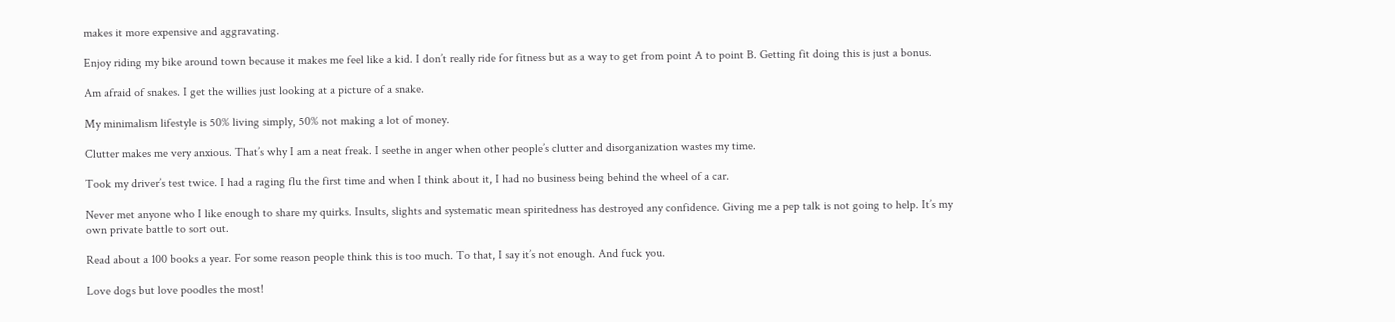makes it more expensive and aggravating.

Enjoy riding my bike around town because it makes me feel like a kid. I don’t really ride for fitness but as a way to get from point A to point B. Getting fit doing this is just a bonus.

Am afraid of snakes. I get the willies just looking at a picture of a snake.

My minimalism lifestyle is 50% living simply, 50% not making a lot of money.

Clutter makes me very anxious. That’s why I am a neat freak. I seethe in anger when other people’s clutter and disorganization wastes my time.

Took my driver’s test twice. I had a raging flu the first time and when I think about it, I had no business being behind the wheel of a car.

Never met anyone who I like enough to share my quirks. Insults, slights and systematic mean spiritedness has destroyed any confidence. Giving me a pep talk is not going to help. It’s my own private battle to sort out.

Read about a 100 books a year. For some reason people think this is too much. To that, I say it’s not enough. And fuck you.

Love dogs but love poodles the most!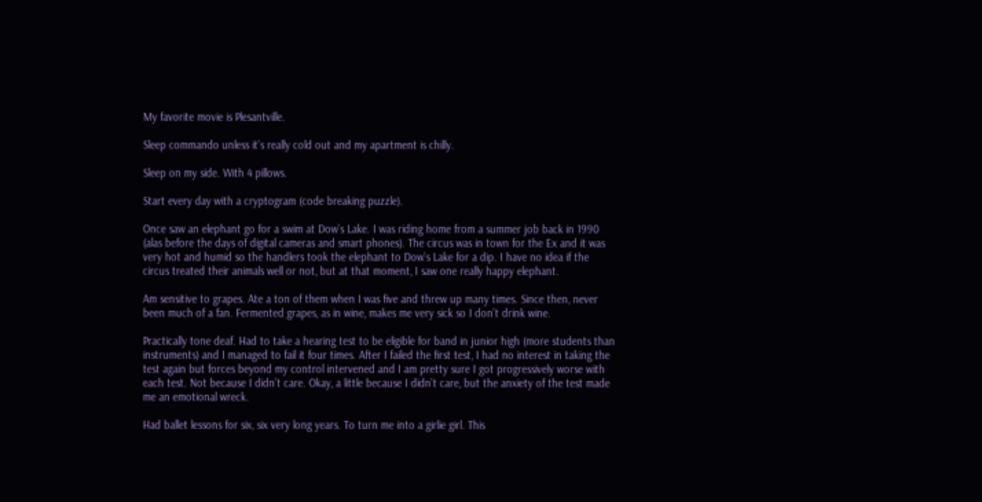My favorite movie is Plesantville.

Sleep commando unless it’s really cold out and my apartment is chilly.

Sleep on my side. With 4 pillows.

Start every day with a cryptogram (code breaking puzzle).

Once saw an elephant go for a swim at Dow’s Lake. I was riding home from a summer job back in 1990 (alas before the days of digital cameras and smart phones). The circus was in town for the Ex and it was very hot and humid so the handlers took the elephant to Dow’s Lake for a dip. I have no idea if the circus treated their animals well or not, but at that moment, I saw one really happy elephant.

Am sensitive to grapes. Ate a ton of them when I was five and threw up many times. Since then, never been much of a fan. Fermented grapes, as in wine, makes me very sick so I don’t drink wine.

Practically tone deaf. Had to take a hearing test to be eligible for band in junior high (more students than instruments) and I managed to fail it four times. After I failed the first test, I had no interest in taking the test again but forces beyond my control intervened and I am pretty sure I got progressively worse with each test. Not because I didn’t care. Okay, a little because I didn’t care, but the anxiety of the test made me an emotional wreck.

Had ballet lessons for six, six very long years. To turn me into a girlie girl. This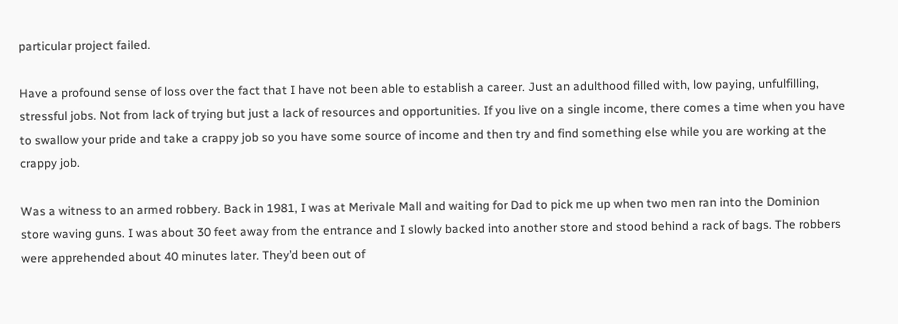particular project failed.

Have a profound sense of loss over the fact that I have not been able to establish a career. Just an adulthood filled with, low paying, unfulfilling, stressful jobs. Not from lack of trying but just a lack of resources and opportunities. If you live on a single income, there comes a time when you have to swallow your pride and take a crappy job so you have some source of income and then try and find something else while you are working at the crappy job.

Was a witness to an armed robbery. Back in 1981, I was at Merivale Mall and waiting for Dad to pick me up when two men ran into the Dominion store waving guns. I was about 30 feet away from the entrance and I slowly backed into another store and stood behind a rack of bags. The robbers were apprehended about 40 minutes later. They’d been out of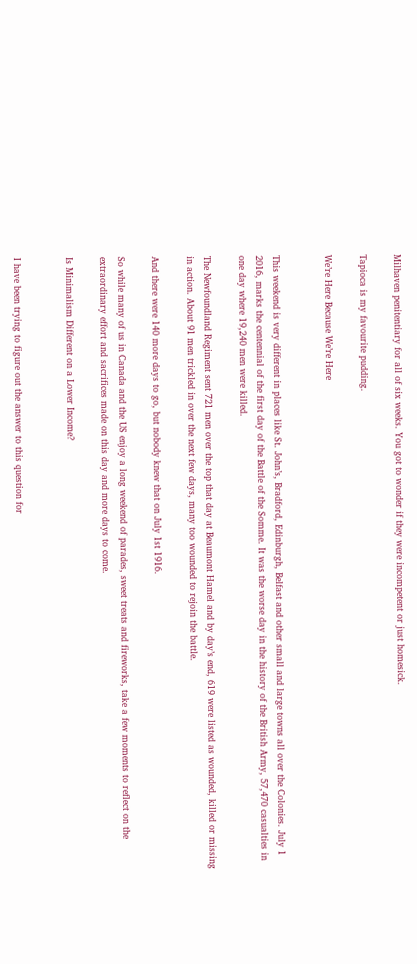Milhaven penitentiary for all of six weeks. You got to wonder if they were incompetent or just homesick.

Tapioca is my favourite pudding.

We’re Here Because We’re Here


This weekend is very different in places like St. John’s, Bradford, Edinburgh, Belfast and other small and large towns all over the Colonies. July 1 2016, marks the centennial of the first day of the Battle of the Somme. It was the worse day in the history of the British Army, 57,470 casualties in one day where 19,240 men were killed.

The Newfoundland Regiment sent 721 men over the top that day at Beaumont Hamel and by day’s end, 619 were listed as wounded, killed or missing in action. About 91 men trickled in over the next few days, many too wounded to rejoin the battle.

And there were 140 more days to go, but nobody knew that on July 1st 1916.

So while many of us in Canada and the US enjoy a long weekend of parades, sweet treats and fireworks, take a few moments to reflect on the extraordinary effort and sacrifices made on this day and more days to come.

Is Minimalism Different on a Lower Income?


I have been trying to figure out the answer to this question for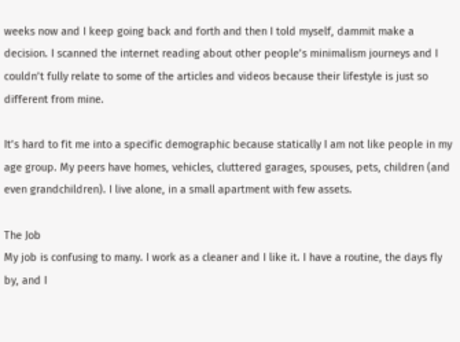weeks now and I keep going back and forth and then I told myself, dammit make a decision. I scanned the internet reading about other people’s minimalism journeys and I couldn’t fully relate to some of the articles and videos because their lifestyle is just so different from mine.

It’s hard to fit me into a specific demographic because statically I am not like people in my age group. My peers have homes, vehicles, cluttered garages, spouses, pets, children (and even grandchildren). I live alone, in a small apartment with few assets.

The Job
My job is confusing to many. I work as a cleaner and I like it. I have a routine, the days fly by, and I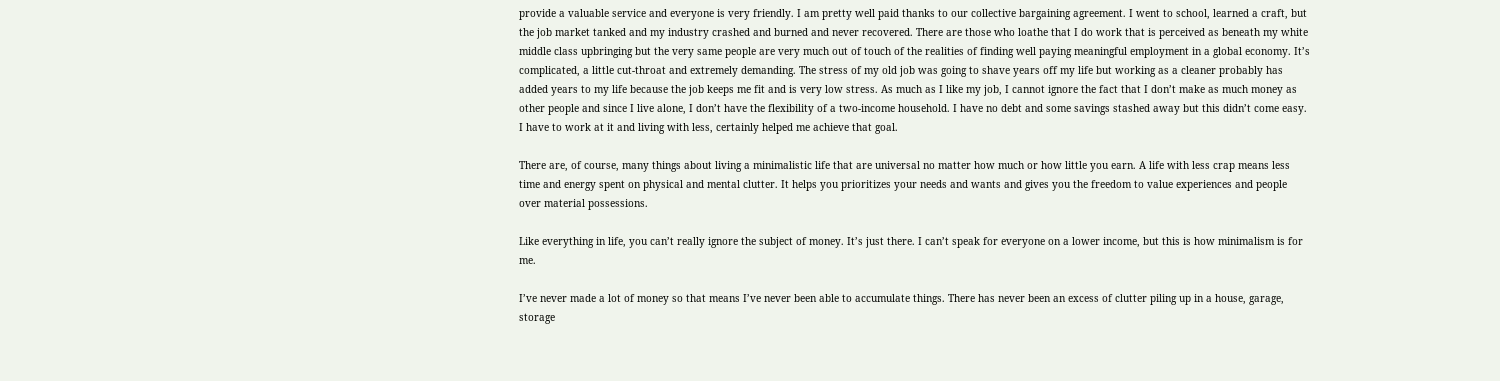provide a valuable service and everyone is very friendly. I am pretty well paid thanks to our collective bargaining agreement. I went to school, learned a craft, but the job market tanked and my industry crashed and burned and never recovered. There are those who loathe that I do work that is perceived as beneath my white middle class upbringing but the very same people are very much out of touch of the realities of finding well paying meaningful employment in a global economy. It’s complicated, a little cut-throat and extremely demanding. The stress of my old job was going to shave years off my life but working as a cleaner probably has added years to my life because the job keeps me fit and is very low stress. As much as I like my job, I cannot ignore the fact that I don’t make as much money as other people and since I live alone, I don’t have the flexibility of a two-income household. I have no debt and some savings stashed away but this didn’t come easy. I have to work at it and living with less, certainly helped me achieve that goal.

There are, of course, many things about living a minimalistic life that are universal no matter how much or how little you earn. A life with less crap means less time and energy spent on physical and mental clutter. It helps you prioritizes your needs and wants and gives you the freedom to value experiences and people over material possessions.

Like everything in life, you can’t really ignore the subject of money. It’s just there. I can’t speak for everyone on a lower income, but this is how minimalism is for me.

I’ve never made a lot of money so that means I’ve never been able to accumulate things. There has never been an excess of clutter piling up in a house, garage, storage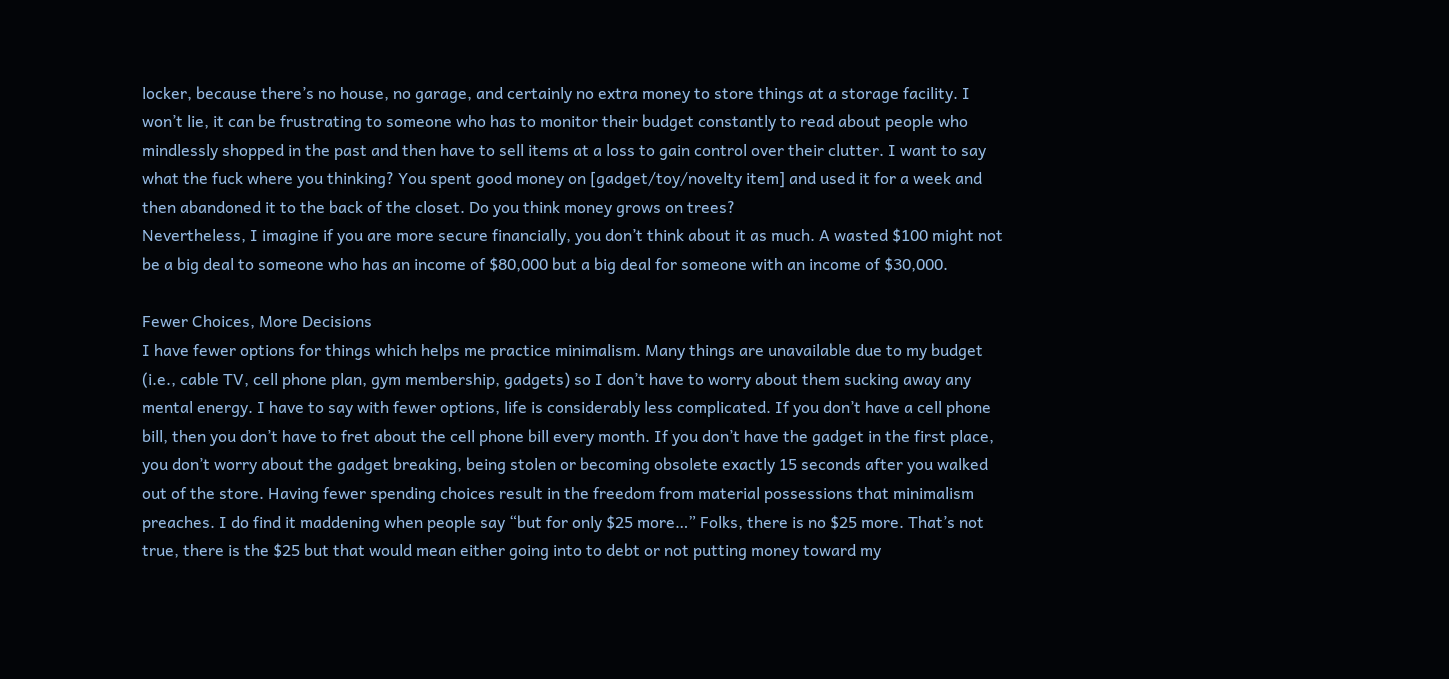locker, because there’s no house, no garage, and certainly no extra money to store things at a storage facility. I won’t lie, it can be frustrating to someone who has to monitor their budget constantly to read about people who mindlessly shopped in the past and then have to sell items at a loss to gain control over their clutter. I want to say what the fuck where you thinking? You spent good money on [gadget/toy/novelty item] and used it for a week and then abandoned it to the back of the closet. Do you think money grows on trees?
Nevertheless, I imagine if you are more secure financially, you don’t think about it as much. A wasted $100 might not be a big deal to someone who has an income of $80,000 but a big deal for someone with an income of $30,000.

Fewer Choices, More Decisions
I have fewer options for things which helps me practice minimalism. Many things are unavailable due to my budget (i.e., cable TV, cell phone plan, gym membership, gadgets) so I don’t have to worry about them sucking away any mental energy. I have to say with fewer options, life is considerably less complicated. If you don’t have a cell phone bill, then you don’t have to fret about the cell phone bill every month. If you don’t have the gadget in the first place, you don’t worry about the gadget breaking, being stolen or becoming obsolete exactly 15 seconds after you walked out of the store. Having fewer spending choices result in the freedom from material possessions that minimalism preaches. I do find it maddening when people say “but for only $25 more…” Folks, there is no $25 more. That’s not true, there is the $25 but that would mean either going into to debt or not putting money toward my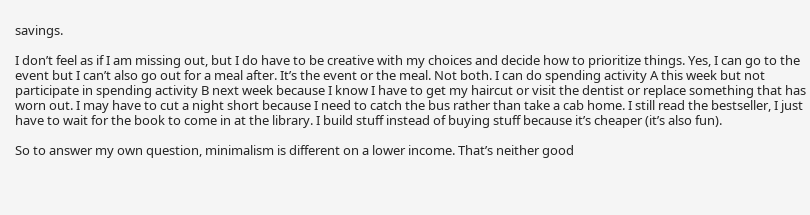savings.

I don’t feel as if I am missing out, but I do have to be creative with my choices and decide how to prioritize things. Yes, I can go to the event but I can’t also go out for a meal after. It’s the event or the meal. Not both. I can do spending activity A this week but not participate in spending activity B next week because I know I have to get my haircut or visit the dentist or replace something that has worn out. I may have to cut a night short because I need to catch the bus rather than take a cab home. I still read the bestseller, I just have to wait for the book to come in at the library. I build stuff instead of buying stuff because it’s cheaper (it’s also fun).

So to answer my own question, minimalism is different on a lower income. That’s neither good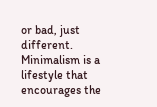or bad, just different. Minimalism is a lifestyle that encourages the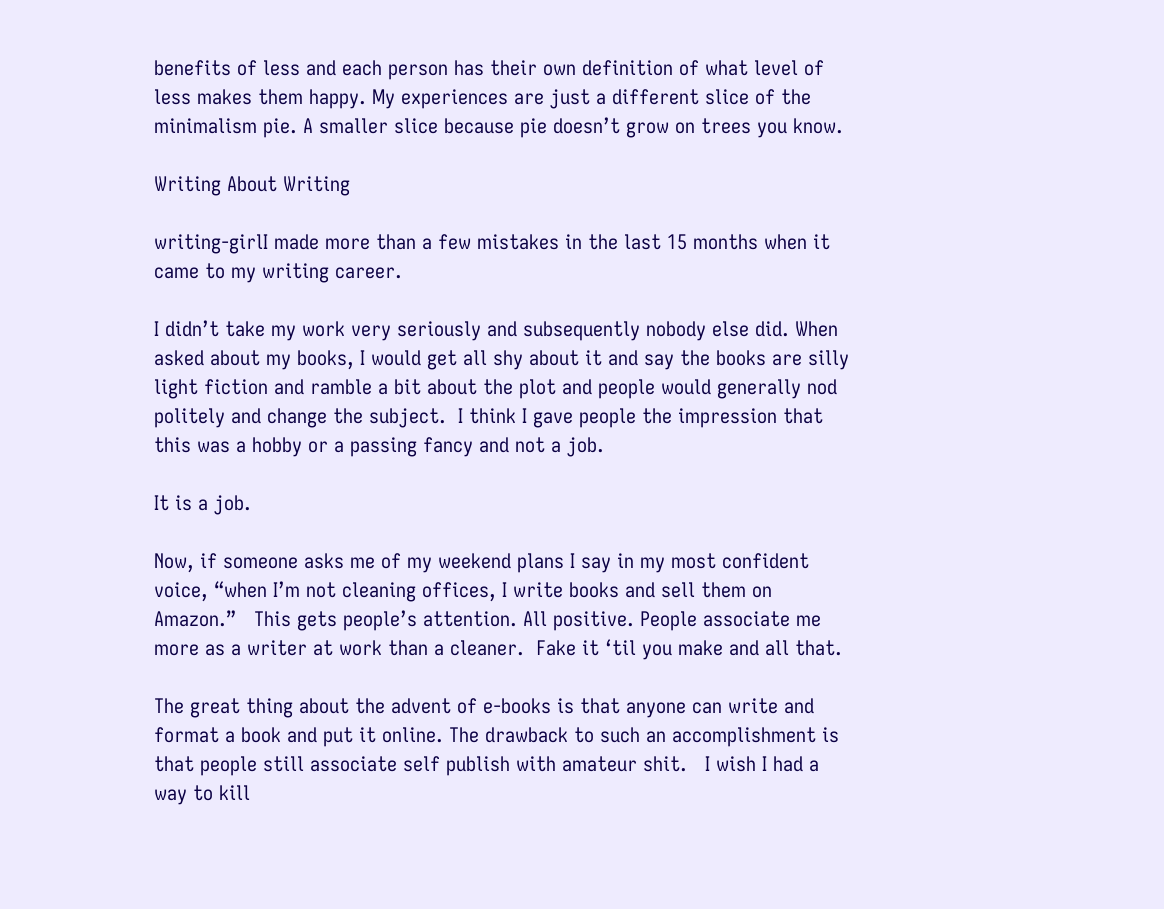benefits of less and each person has their own definition of what level of less makes them happy. My experiences are just a different slice of the minimalism pie. A smaller slice because pie doesn’t grow on trees you know.

Writing About Writing

writing-girlI made more than a few mistakes in the last 15 months when it came to my writing career.

I didn’t take my work very seriously and subsequently nobody else did. When asked about my books, I would get all shy about it and say the books are silly light fiction and ramble a bit about the plot and people would generally nod politely and change the subject.  I think I gave people the impression that this was a hobby or a passing fancy and not a job.

It is a job.

Now, if someone asks me of my weekend plans I say in my most confident voice, “when I’m not cleaning offices, I write books and sell them on Amazon.”   This gets people’s attention. All positive. People associate me more as a writer at work than a cleaner.  Fake it ‘til you make and all that.

The great thing about the advent of e-books is that anyone can write and format a book and put it online. The drawback to such an accomplishment is that people still associate self publish with amateur shit.   I wish I had a way to kill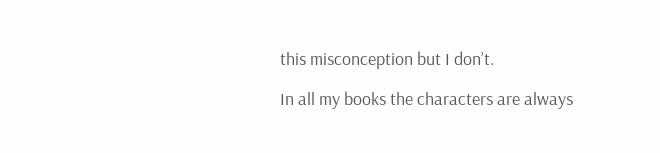this misconception but I don’t.

In all my books the characters are always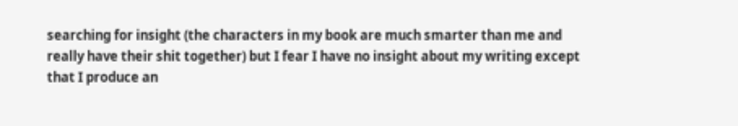searching for insight (the characters in my book are much smarter than me and really have their shit together) but I fear I have no insight about my writing except that I produce an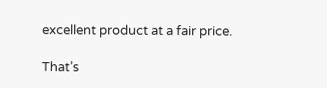excellent product at a fair price.

That’s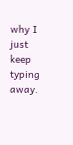why I just keep typing away.